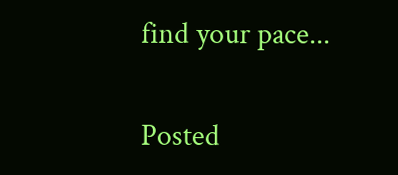find your pace...

Posted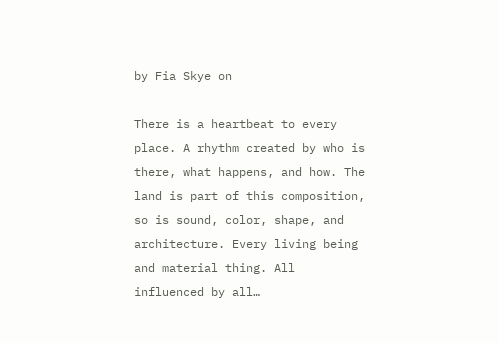by Fia Skye on

There is a heartbeat to every place. A rhythm created by who is there, what happens, and how. The land is part of this composition, so is sound, color, shape, and architecture. Every living being and material thing. All influenced by all…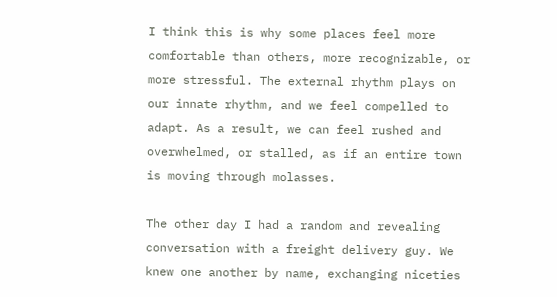I think this is why some places feel more comfortable than others, more recognizable, or more stressful. The external rhythm plays on our innate rhythm, and we feel compelled to adapt. As a result, we can feel rushed and overwhelmed, or stalled, as if an entire town is moving through molasses.

The other day I had a random and revealing conversation with a freight delivery guy. We knew one another by name, exchanging niceties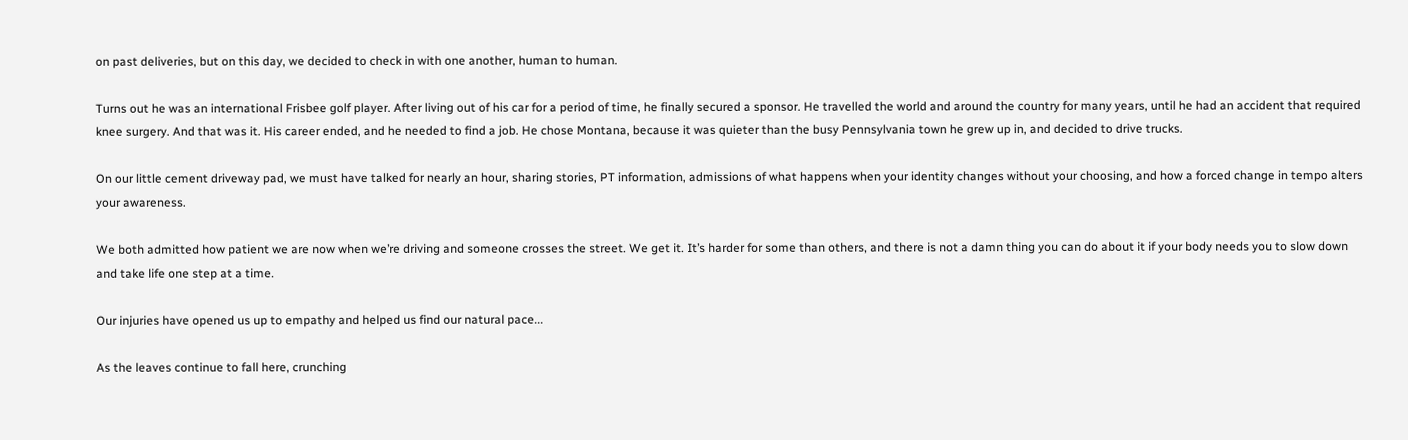on past deliveries, but on this day, we decided to check in with one another, human to human.

Turns out he was an international Frisbee golf player. After living out of his car for a period of time, he finally secured a sponsor. He travelled the world and around the country for many years, until he had an accident that required knee surgery. And that was it. His career ended, and he needed to find a job. He chose Montana, because it was quieter than the busy Pennsylvania town he grew up in, and decided to drive trucks.

On our little cement driveway pad, we must have talked for nearly an hour, sharing stories, PT information, admissions of what happens when your identity changes without your choosing, and how a forced change in tempo alters your awareness.

We both admitted how patient we are now when we’re driving and someone crosses the street. We get it. It’s harder for some than others, and there is not a damn thing you can do about it if your body needs you to slow down and take life one step at a time.

Our injuries have opened us up to empathy and helped us find our natural pace...

As the leaves continue to fall here, crunching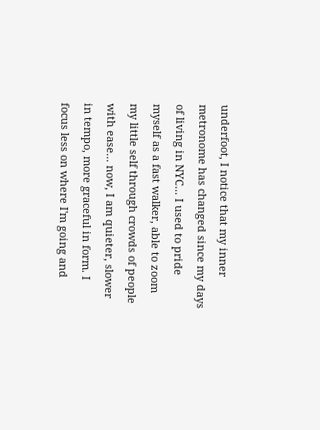underfoot, I notice that my inner metronome has changed since my days of living in NYC... I used to pride myself as a fast walker, able to zoom my little self through crowds of people with ease... now, I am quieter, slower in tempo, more graceful in form. I focus less on where I'm going and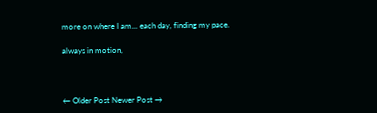more on where I am... each day, finding my pace.

always in motion,



← Older Post Newer Post →